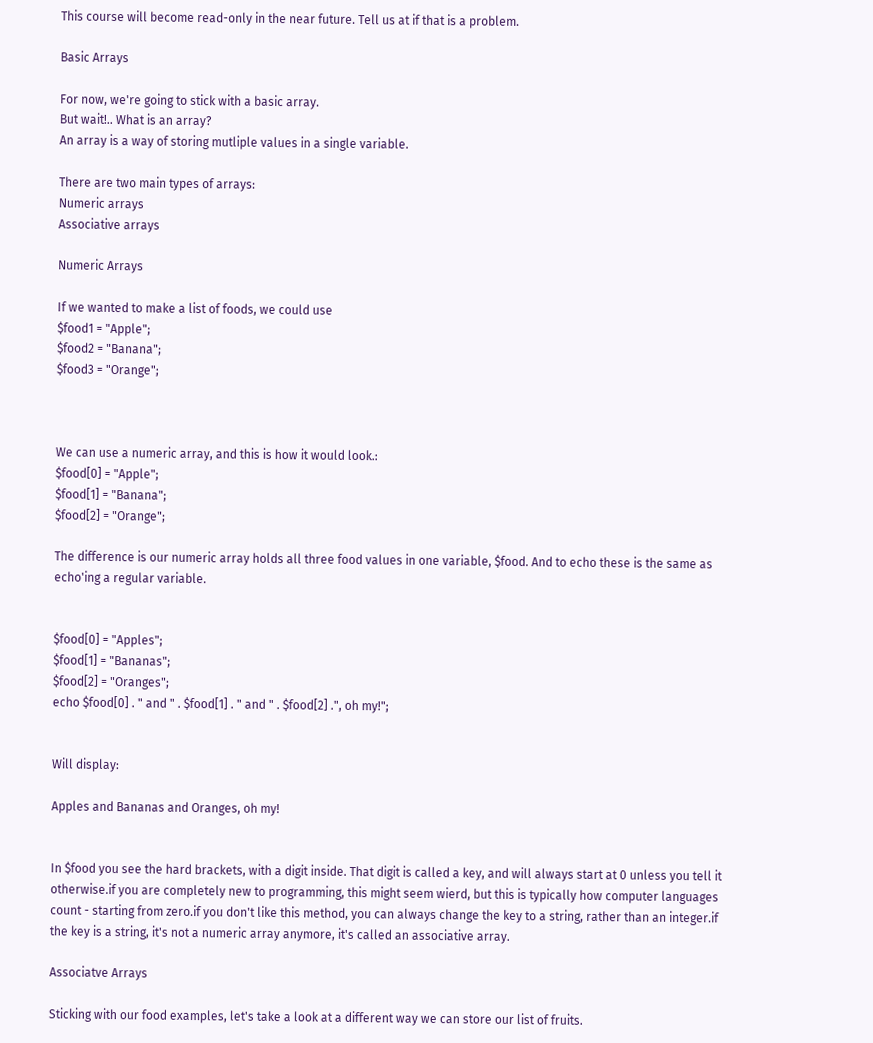This course will become read-only in the near future. Tell us at if that is a problem.

Basic Arrays

For now, we're going to stick with a basic array.
But wait!.. What is an array?
An array is a way of storing mutliple values in a single variable.

There are two main types of arrays:
Numeric arrays
Associative arrays

Numeric Arrays

If we wanted to make a list of foods, we could use
$food1 = "Apple";
$food2 = "Banana";
$food3 = "Orange";



We can use a numeric array, and this is how it would look.:
$food[0] = "Apple";
$food[1] = "Banana";
$food[2] = "Orange";

The difference is our numeric array holds all three food values in one variable, $food. And to echo these is the same as echo'ing a regular variable.


$food[0] = "Apples";
$food[1] = "Bananas";
$food[2] = "Oranges";
echo $food[0] . " and " . $food[1] . " and " . $food[2] .", oh my!";


Will display:

Apples and Bananas and Oranges, oh my!


In $food you see the hard brackets, with a digit inside. That digit is called a key, and will always start at 0 unless you tell it otherwise.if you are completely new to programming, this might seem wierd, but this is typically how computer languages count - starting from zero.if you don't like this method, you can always change the key to a string, rather than an integer.if the key is a string, it's not a numeric array anymore, it's called an associative array.

Associatve Arrays

Sticking with our food examples, let's take a look at a different way we can store our list of fruits.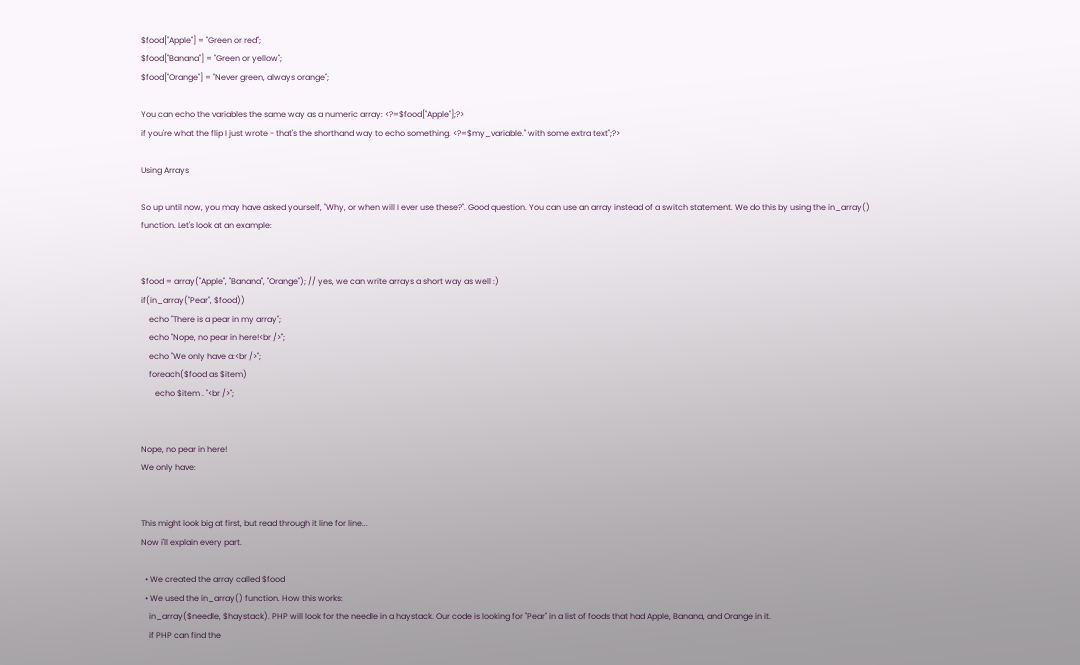$food["Apple"] = "Green or red";
$food["Banana"] = "Green or yellow";
$food["Orange"] = "Never green, always orange";

You can echo the variables the same way as a numeric array: <?=$food["Apple"];?>
if you're what the flip I just wrote - that's the shorthand way to echo something. <?=$my_variable." with some extra text";?>

Using Arrays

So up until now, you may have asked yourself, "Why, or when will I ever use these?". Good question. You can use an array instead of a switch statement. We do this by using the in_array() function. Let's look at an example:


$food = array("Apple", "Banana", "Orange"); // yes, we can write arrays a short way as well :)
if(in_array("Pear", $food))
    echo "There is a pear in my array";
    echo "Nope, no pear in here!<br />";
    echo "We only have a:<br />";
    foreach($food as $item)
       echo $item . "<br />";


Nope, no pear in here!
We only have:


This might look big at first, but read through it line for line...
Now i'll explain every part.

  • We created the array called $food
  • We used the in_array() function. How this works:
    in_array($needle, $haystack). PHP will look for the needle in a haystack. Our code is looking for "Pear" in a list of foods that had Apple, Banana, and Orange in it.
    if PHP can find the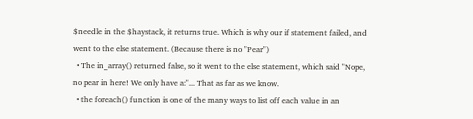$needle in the $haystack, it returns true. Which is why our if statement failed, and went to the else statement. (Because there is no "Pear")
  • The in_array() returned false, so it went to the else statement, which said "Nope, no pear in here! We only have a:"... That as far as we know.
  • the foreach() function is one of the many ways to list off each value in an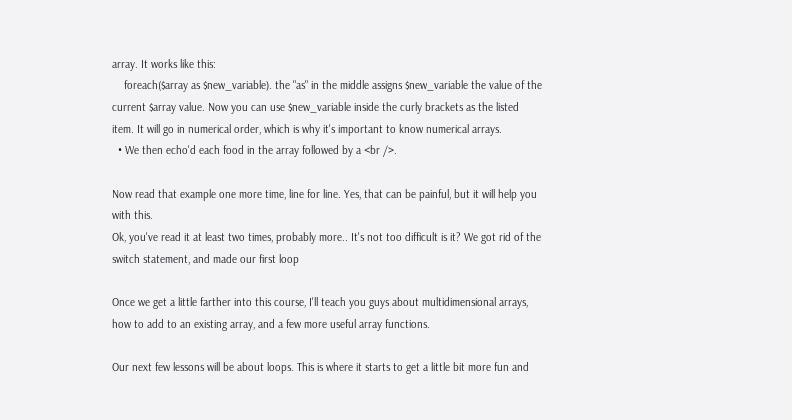array. It works like this:
    foreach($array as $new_variable). the "as" in the middle assigns $new_variable the value of the current $array value. Now you can use $new_variable inside the curly brackets as the listed item. It will go in numerical order, which is why it's important to know numerical arrays.
  • We then echo'd each food in the array followed by a <br />.

Now read that example one more time, line for line. Yes, that can be painful, but it will help you with this.
Ok, you've read it at least two times, probably more.. It's not too difficult is it? We got rid of the switch statement, and made our first loop

Once we get a little farther into this course, I'll teach you guys about multidimensional arrays, how to add to an existing array, and a few more useful array functions.

Our next few lessons will be about loops. This is where it starts to get a little bit more fun and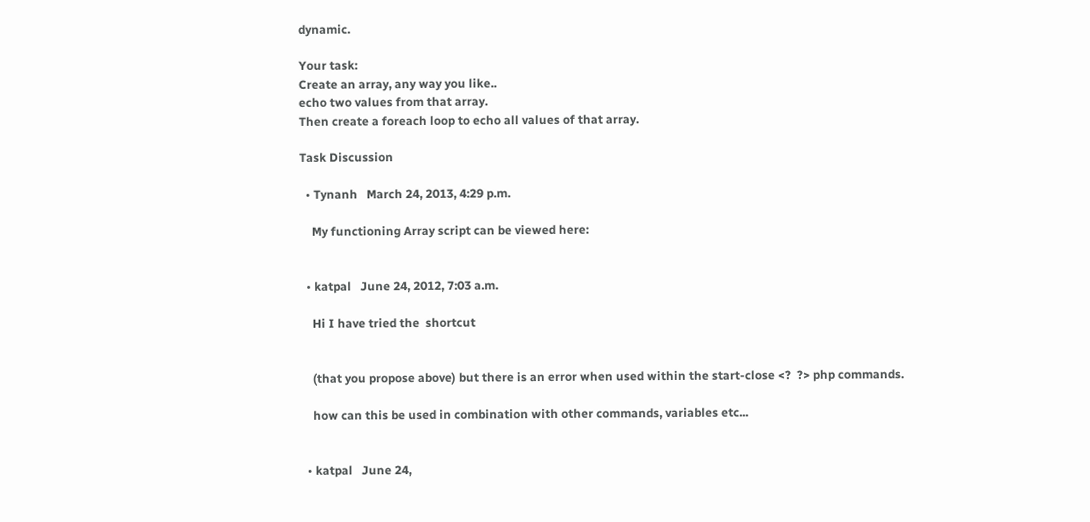dynamic.

Your task:
Create an array, any way you like..
echo two values from that array.
Then create a foreach loop to echo all values of that array.

Task Discussion

  • Tynanh   March 24, 2013, 4:29 p.m.

    My functioning Array script can be viewed here:


  • katpal   June 24, 2012, 7:03 a.m.

    Hi I have tried the  shortcut


    (that you propose above) but there is an error when used within the start-close <?  ?> php commands.

    how can this be used in combination with other commands, variables etc...


  • katpal   June 24,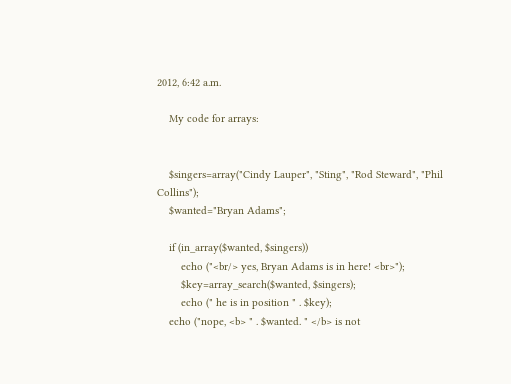2012, 6:42 a.m.

    My code for arrays:


    $singers=array("Cindy Lauper", "Sting", "Rod Steward", "Phil Collins");
    $wanted="Bryan Adams";

    if (in_array($wanted, $singers))
        echo ("<br/> yes, Bryan Adams is in here! <br>");
        $key=array_search($wanted, $singers);
        echo (" he is in position " . $key);
    echo ("nope, <b> " . $wanted. " </b> is not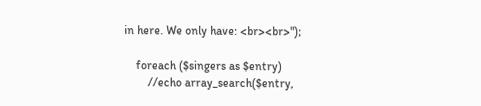in here. We only have: <br><br>");

    foreach ($singers as $entry)
        //echo array_search($entry,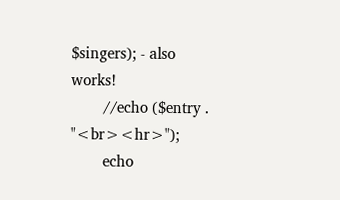$singers); - also works!
        //echo ($entry . "<br><hr>");
        echo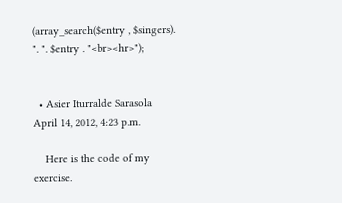(array_search($entry , $singers). ". ". $entry . "<br><hr>");


  • Asier Iturralde Sarasola   April 14, 2012, 4:23 p.m.

    Here is the code of my exercise.